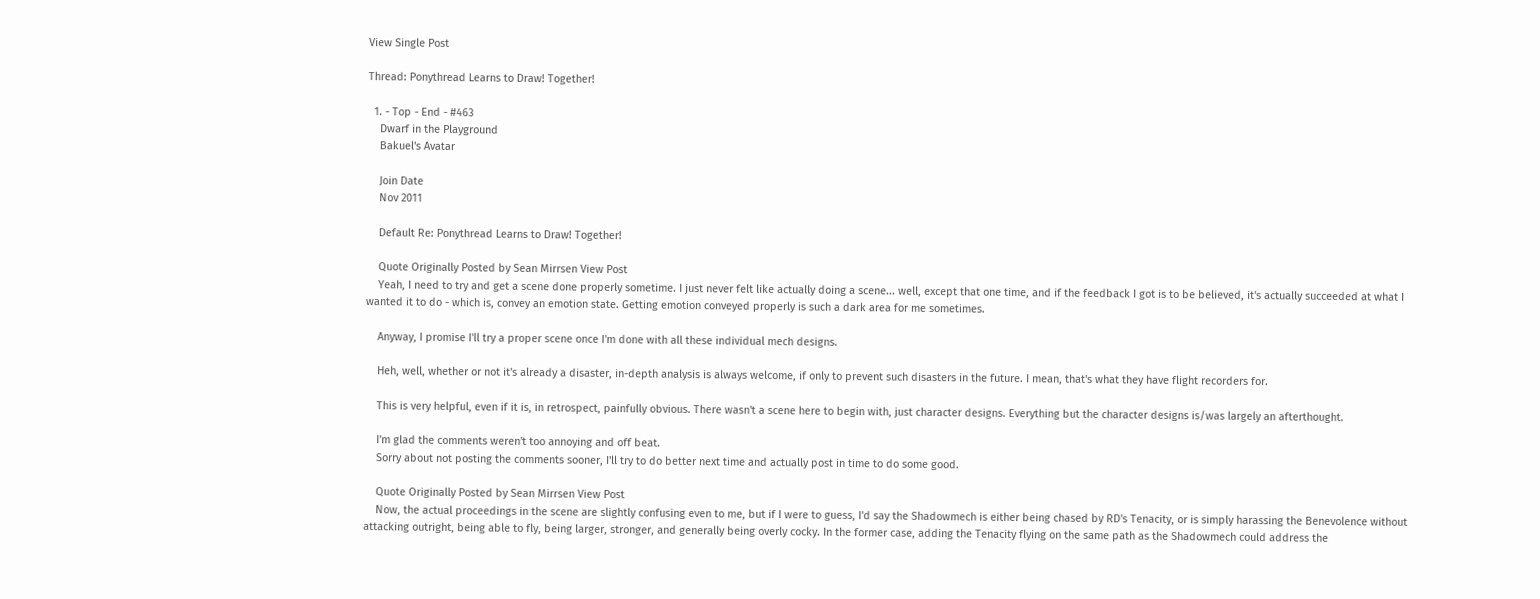View Single Post

Thread: Ponythread Learns to Draw! Together!

  1. - Top - End - #463
    Dwarf in the Playground
    Bakuel's Avatar

    Join Date
    Nov 2011

    Default Re: Ponythread Learns to Draw! Together!

    Quote Originally Posted by Sean Mirrsen View Post
    Yeah, I need to try and get a scene done properly sometime. I just never felt like actually doing a scene... well, except that one time, and if the feedback I got is to be believed, it's actually succeeded at what I wanted it to do - which is, convey an emotion state. Getting emotion conveyed properly is such a dark area for me sometimes.

    Anyway, I promise I'll try a proper scene once I'm done with all these individual mech designs.

    Heh, well, whether or not it's already a disaster, in-depth analysis is always welcome, if only to prevent such disasters in the future. I mean, that's what they have flight recorders for.

    This is very helpful, even if it is, in retrospect, painfully obvious. There wasn't a scene here to begin with, just character designs. Everything but the character designs is/was largely an afterthought.

    I'm glad the comments weren't too annoying and off beat.
    Sorry about not posting the comments sooner, I'll try to do better next time and actually post in time to do some good.

    Quote Originally Posted by Sean Mirrsen View Post
    Now, the actual proceedings in the scene are slightly confusing even to me, but if I were to guess, I'd say the Shadowmech is either being chased by RD's Tenacity, or is simply harassing the Benevolence without attacking outright, being able to fly, being larger, stronger, and generally being overly cocky. In the former case, adding the Tenacity flying on the same path as the Shadowmech could address the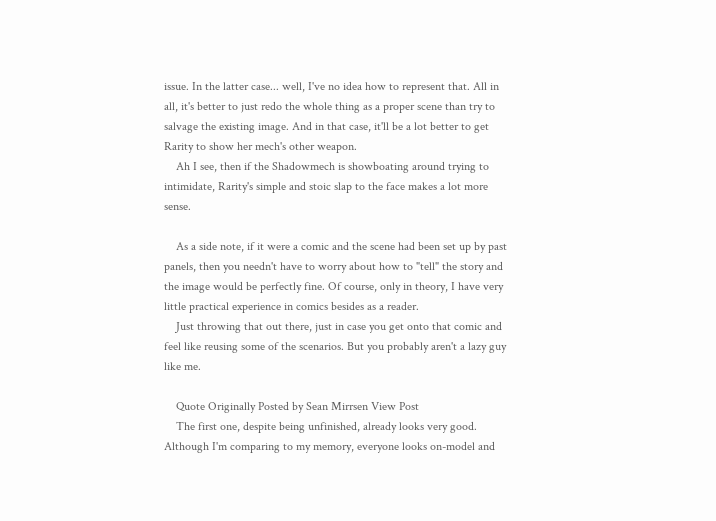issue. In the latter case... well, I've no idea how to represent that. All in all, it's better to just redo the whole thing as a proper scene than try to salvage the existing image. And in that case, it'll be a lot better to get Rarity to show her mech's other weapon.
    Ah I see, then if the Shadowmech is showboating around trying to intimidate, Rarity's simple and stoic slap to the face makes a lot more sense.

    As a side note, if it were a comic and the scene had been set up by past panels, then you needn't have to worry about how to "tell" the story and the image would be perfectly fine. Of course, only in theory, I have very little practical experience in comics besides as a reader.
    Just throwing that out there, just in case you get onto that comic and feel like reusing some of the scenarios. But you probably aren't a lazy guy like me.

    Quote Originally Posted by Sean Mirrsen View Post
    The first one, despite being unfinished, already looks very good. Although I'm comparing to my memory, everyone looks on-model and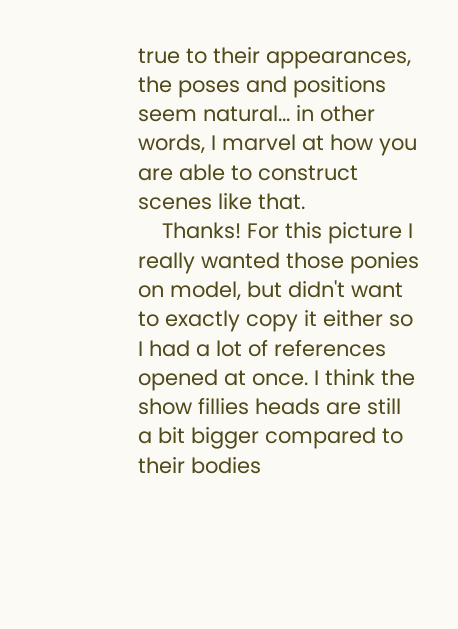true to their appearances, the poses and positions seem natural... in other words, I marvel at how you are able to construct scenes like that.
    Thanks! For this picture I really wanted those ponies on model, but didn't want to exactly copy it either so I had a lot of references opened at once. I think the show fillies heads are still a bit bigger compared to their bodies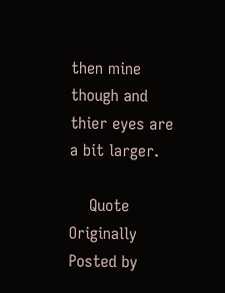then mine though and thier eyes are a bit larger.

    Quote Originally Posted by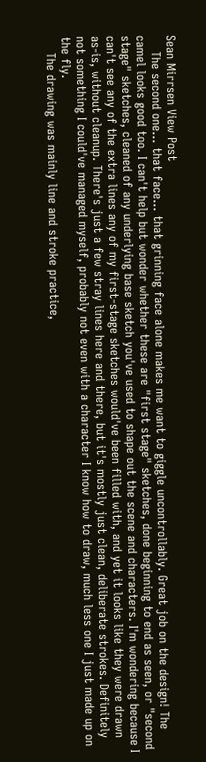Sean Mirrsen View Post
    The second one... that face... that grinning face alone makes me want to giggle uncontrollably. Great job on the design! The camel looks good too. I can't help but wonder whether these are "first stage" sketches, done beginning to end as seen, or "second stage" sketches, cleaned of any underlying base sketch you've used to shape out the scene and characters. I'm wondering because I can't see any of the extra lines any of my first-stage sketches would've been filled with, and yet it looks like they were drawn as-is, without cleanup. There's just a few stray lines here and there, but it's mostly just clean, deliberate strokes. Definitely not something I could've managed myself, probably not even with a character I know how to draw, much less one I just made up on the fly.
    The drawing was mainly line and stroke practice,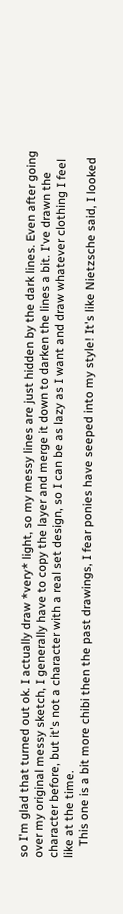so I'm glad that turned out ok. I actually draw *very* light, so my messy lines are just hidden by the dark lines. Even after going over my original messy sketch, I generally have to copy the layer and merge it down to darken the lines a bit. I've drawn the character before, but it's not a character with a real set design, so I can be as lazy as I want and draw whatever clothing I feel like at the time.
    This one is a bit more chibi then the past drawings, I fear ponies have seeped into my style! It's like Nietzsche said, I looked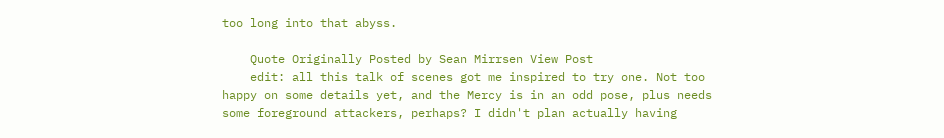too long into that abyss.

    Quote Originally Posted by Sean Mirrsen View Post
    edit: all this talk of scenes got me inspired to try one. Not too happy on some details yet, and the Mercy is in an odd pose, plus needs some foreground attackers, perhaps? I didn't plan actually having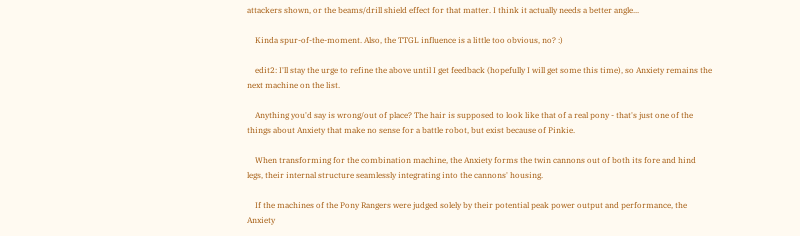attackers shown, or the beams/drill shield effect for that matter. I think it actually needs a better angle...

    Kinda spur-of-the-moment. Also, the TTGL influence is a little too obvious, no? :)

    edit2: I'll stay the urge to refine the above until I get feedback (hopefully I will get some this time), so Anxiety remains the next machine on the list.

    Anything you'd say is wrong/out of place? The hair is supposed to look like that of a real pony - that's just one of the things about Anxiety that make no sense for a battle robot, but exist because of Pinkie.

    When transforming for the combination machine, the Anxiety forms the twin cannons out of both its fore and hind legs, their internal structure seamlessly integrating into the cannons' housing.

    If the machines of the Pony Rangers were judged solely by their potential peak power output and performance, the Anxiety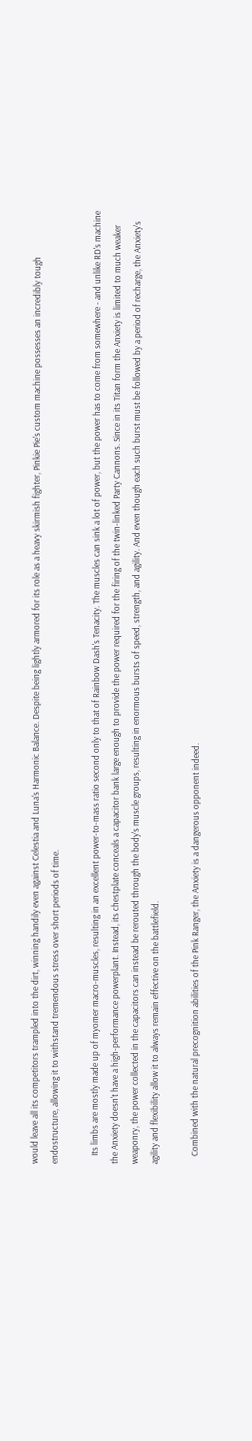would leave all its competitors trampled into the dirt, winning handily even against Celestia and Luna's Harmonic Balance. Despite being lightly armored for its role as a heavy skirmish fighter, Pinkie Pie's custom machine possesses an incredibly tough endostructure, allowing it to withstand tremendous stress over short periods of time.

    Its limbs are mostly made up of myomer macro-muscles, resulting in an excellent power-to-mass ratio second only to that of Rainbow Dash's Tenacity. The muscles can sink a lot of power, but the power has to come from somewhere - and unlike RD's machine the Anxiety doesn't have a high-performance powerplant. Instead, its chestplate conceals a capacitor bank large enough to provide the power required for the firing of the twin-linked Party Cannons. Since in its Titan form the Anxiety is limited to much weaker weaponry, the power collected in the capacitors can instead be rerouted through the body's muscle groups, resulting in enormous bursts of speed, strength, and agility. And even though each such burst must be followed by a period of recharge, the Anxiety's agility and flexibility allow it to always remain effective on the battlefield.

    Combined with the natural precognition abilities of the Pink Ranger, the Anxiety is a dangerous opponent indeed.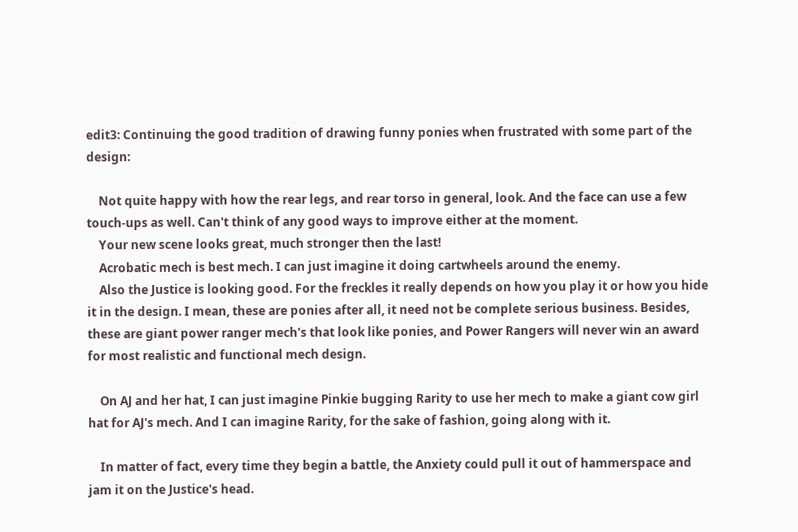edit3: Continuing the good tradition of drawing funny ponies when frustrated with some part of the design:

    Not quite happy with how the rear legs, and rear torso in general, look. And the face can use a few touch-ups as well. Can't think of any good ways to improve either at the moment.
    Your new scene looks great, much stronger then the last!
    Acrobatic mech is best mech. I can just imagine it doing cartwheels around the enemy.
    Also the Justice is looking good. For the freckles it really depends on how you play it or how you hide it in the design. I mean, these are ponies after all, it need not be complete serious business. Besides, these are giant power ranger mech's that look like ponies, and Power Rangers will never win an award for most realistic and functional mech design.

    On AJ and her hat, I can just imagine Pinkie bugging Rarity to use her mech to make a giant cow girl hat for AJ's mech. And I can imagine Rarity, for the sake of fashion, going along with it.

    In matter of fact, every time they begin a battle, the Anxiety could pull it out of hammerspace and jam it on the Justice's head.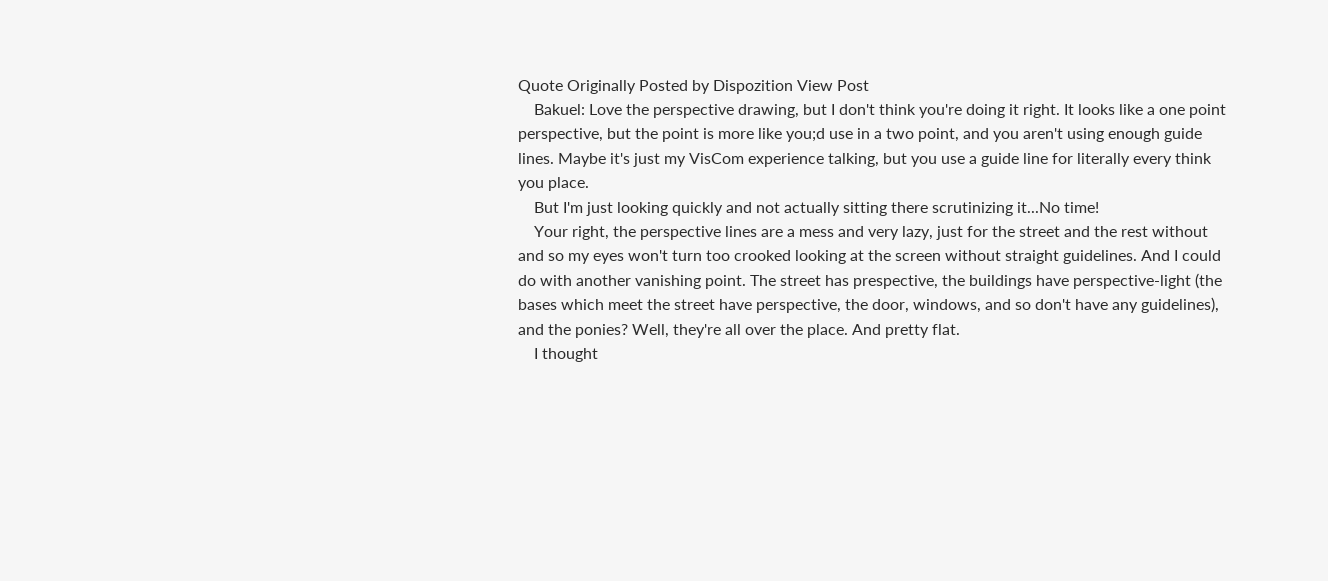Quote Originally Posted by Dispozition View Post
    Bakuel: Love the perspective drawing, but I don't think you're doing it right. It looks like a one point perspective, but the point is more like you;d use in a two point, and you aren't using enough guide lines. Maybe it's just my VisCom experience talking, but you use a guide line for literally every think you place.
    But I'm just looking quickly and not actually sitting there scrutinizing it...No time!
    Your right, the perspective lines are a mess and very lazy, just for the street and the rest without and so my eyes won't turn too crooked looking at the screen without straight guidelines. And I could do with another vanishing point. The street has prespective, the buildings have perspective-light (the bases which meet the street have perspective, the door, windows, and so don't have any guidelines), and the ponies? Well, they're all over the place. And pretty flat.
    I thought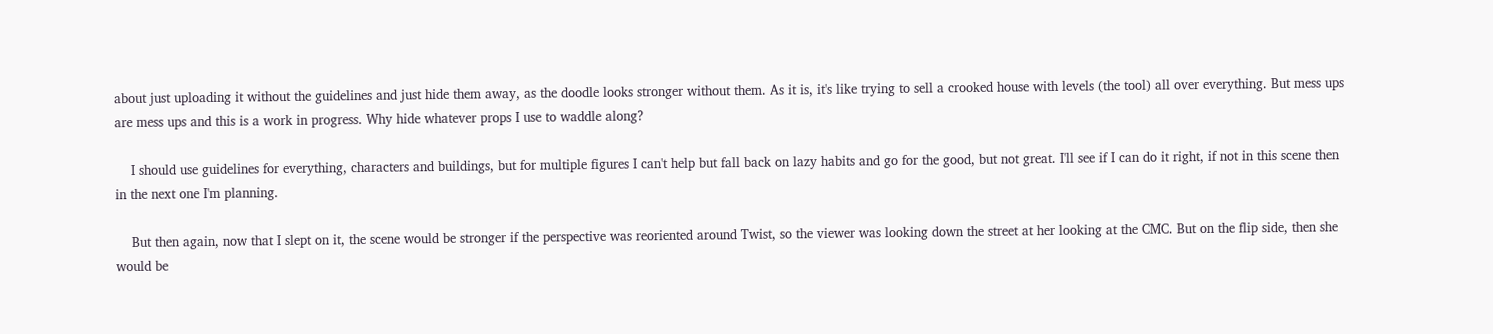about just uploading it without the guidelines and just hide them away, as the doodle looks stronger without them. As it is, it's like trying to sell a crooked house with levels (the tool) all over everything. But mess ups are mess ups and this is a work in progress. Why hide whatever props I use to waddle along?

    I should use guidelines for everything, characters and buildings, but for multiple figures I can't help but fall back on lazy habits and go for the good, but not great. I'll see if I can do it right, if not in this scene then in the next one I'm planning.

    But then again, now that I slept on it, the scene would be stronger if the perspective was reoriented around Twist, so the viewer was looking down the street at her looking at the CMC. But on the flip side, then she would be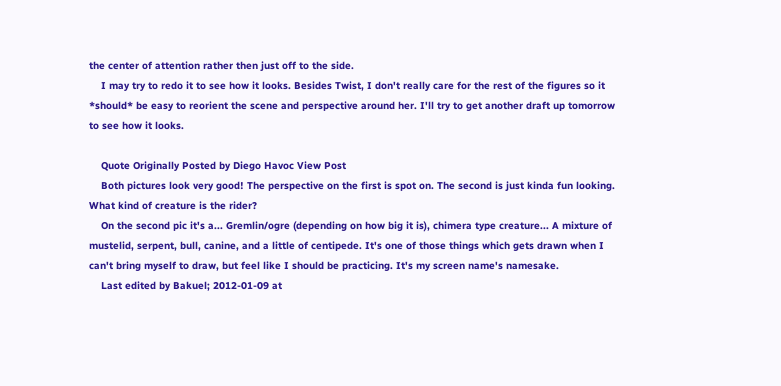the center of attention rather then just off to the side.
    I may try to redo it to see how it looks. Besides Twist, I don't really care for the rest of the figures so it *should* be easy to reorient the scene and perspective around her. I'll try to get another draft up tomorrow to see how it looks.

    Quote Originally Posted by Diego Havoc View Post
    Both pictures look very good! The perspective on the first is spot on. The second is just kinda fun looking. What kind of creature is the rider?
    On the second pic it's a... Gremlin/ogre (depending on how big it is), chimera type creature... A mixture of mustelid, serpent, bull, canine, and a little of centipede. It's one of those things which gets drawn when I can't bring myself to draw, but feel like I should be practicing. It's my screen name's namesake.
    Last edited by Bakuel; 2012-01-09 at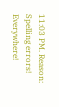11:03 PM. Reason: Spelling errors! Everywhere!